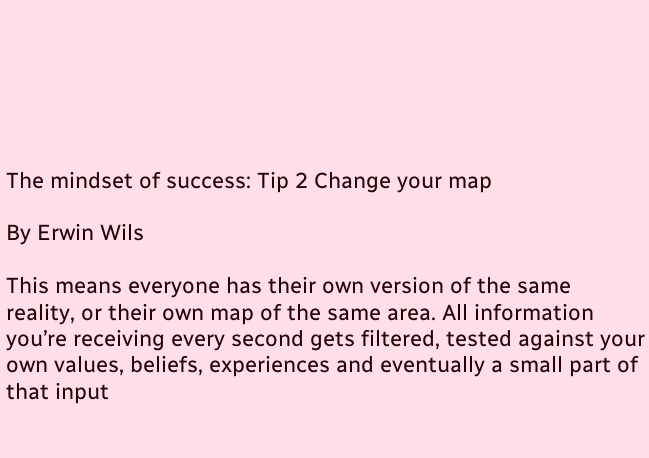The mindset of success: Tip 2 Change your map

By Erwin Wils

This means everyone has their own version of the same reality, or their own map of the same area. All information you’re receiving every second gets filtered, tested against your own values, beliefs, experiences and eventually a small part of that input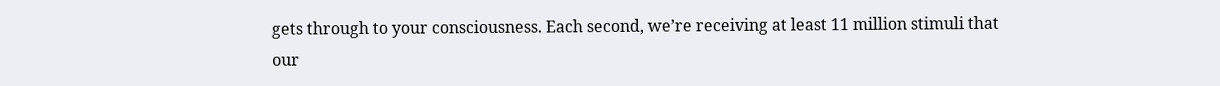gets through to your consciousness. Each second, we’re receiving at least 11 million stimuli that our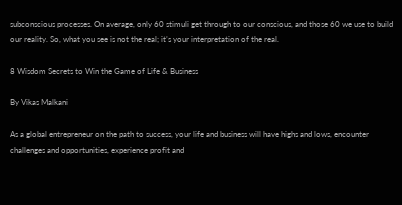subconscious processes. On average, only 60 stimuli get through to our conscious, and those 60 we use to build our reality. So, what you see is not the real; it’s your interpretation of the real.

8 Wisdom Secrets to Win the Game of Life & Business

By Vikas Malkani

As a global entrepreneur on the path to success, your life and business will have highs and lows, encounter challenges and opportunities, experience profit and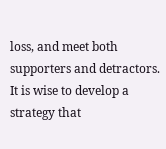loss, and meet both supporters and detractors. It is wise to develop a strategy that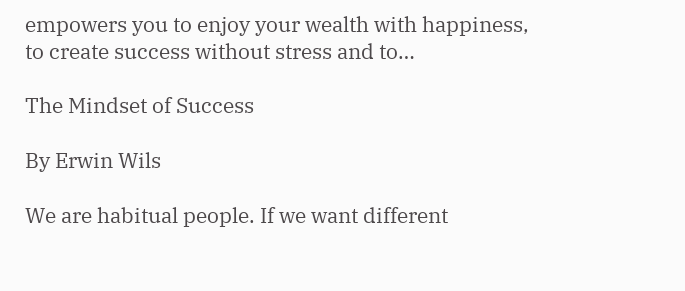empowers you to enjoy your wealth with happiness, to create success without stress and to…

The Mindset of Success

By Erwin Wils

We are habitual people. If we want different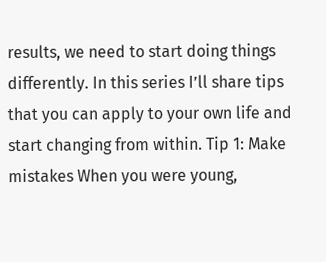results, we need to start doing things differently. In this series I’ll share tips that you can apply to your own life and start changing from within. Tip 1: Make mistakes When you were young,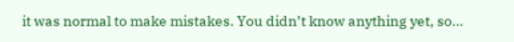it was normal to make mistakes. You didn’t know anything yet, so…